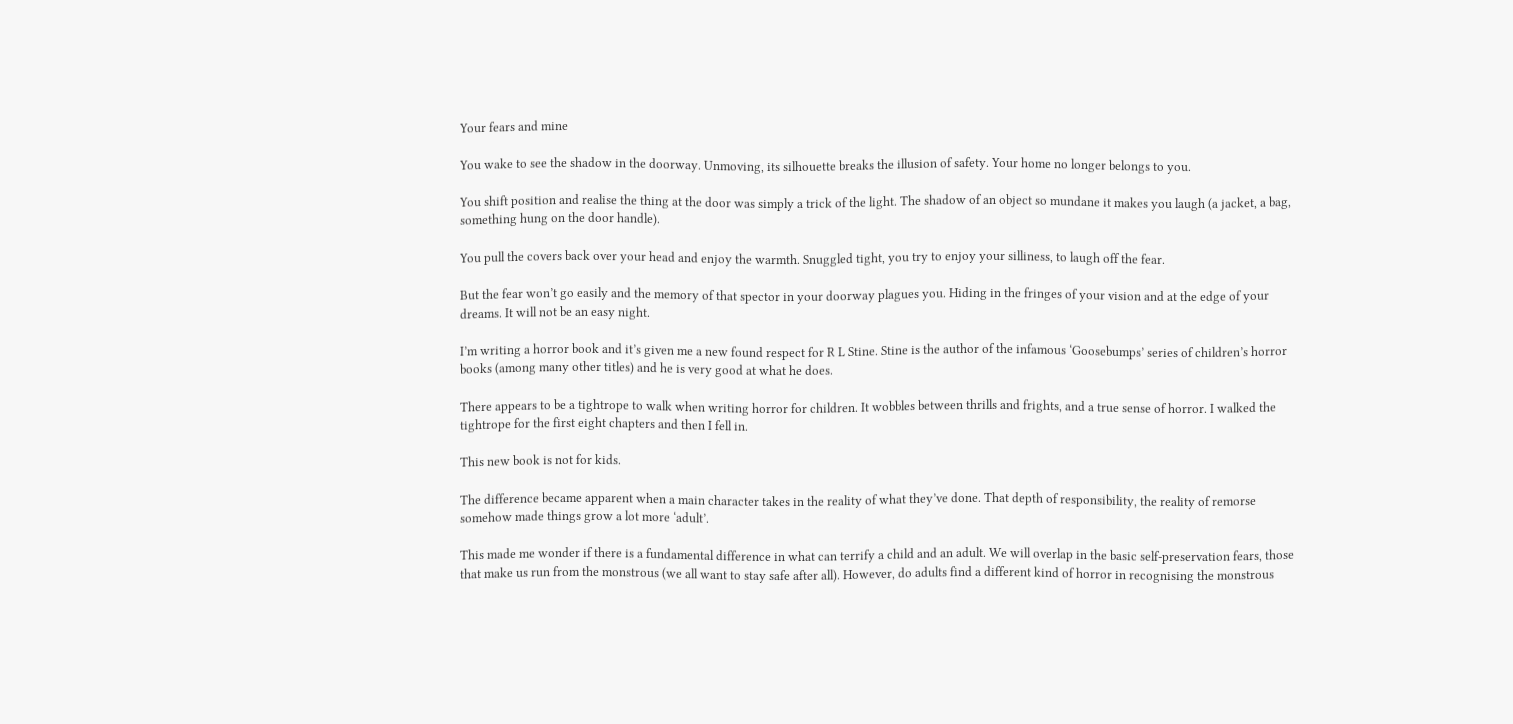Your fears and mine

You wake to see the shadow in the doorway. Unmoving, its silhouette breaks the illusion of safety. Your home no longer belongs to you.

You shift position and realise the thing at the door was simply a trick of the light. The shadow of an object so mundane it makes you laugh (a jacket, a bag, something hung on the door handle).

You pull the covers back over your head and enjoy the warmth. Snuggled tight, you try to enjoy your silliness, to laugh off the fear.

But the fear won’t go easily and the memory of that spector in your doorway plagues you. Hiding in the fringes of your vision and at the edge of your dreams. It will not be an easy night.

I’m writing a horror book and it’s given me a new found respect for R L Stine. Stine is the author of the infamous ‘Goosebumps’ series of children’s horror books (among many other titles) and he is very good at what he does.

There appears to be a tightrope to walk when writing horror for children. It wobbles between thrills and frights, and a true sense of horror. I walked the tightrope for the first eight chapters and then I fell in.

This new book is not for kids.

The difference became apparent when a main character takes in the reality of what they’ve done. That depth of responsibility, the reality of remorse somehow made things grow a lot more ‘adult’.

This made me wonder if there is a fundamental difference in what can terrify a child and an adult. We will overlap in the basic self-preservation fears, those that make us run from the monstrous (we all want to stay safe after all). However, do adults find a different kind of horror in recognising the monstrous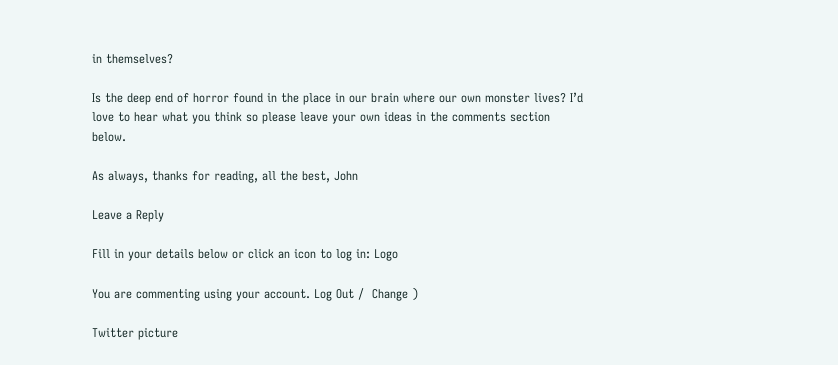in themselves?

Is the deep end of horror found in the place in our brain where our own monster lives? I’d love to hear what you think so please leave your own ideas in the comments section below.

As always, thanks for reading, all the best, John

Leave a Reply

Fill in your details below or click an icon to log in: Logo

You are commenting using your account. Log Out /  Change )

Twitter picture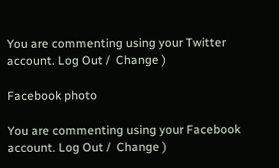You are commenting using your Twitter account. Log Out /  Change )

Facebook photo

You are commenting using your Facebook account. Log Out /  Change )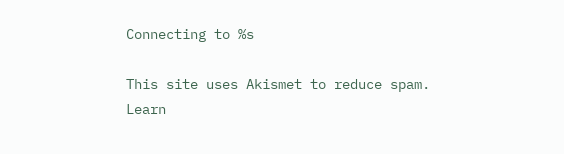Connecting to %s

This site uses Akismet to reduce spam. Learn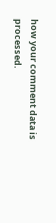how your comment data is processed.